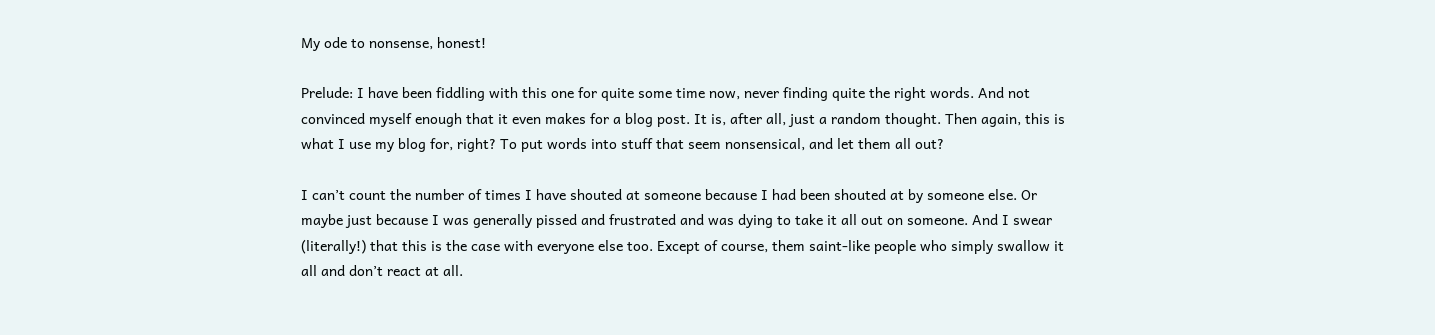My ode to nonsense, honest!

Prelude: I have been fiddling with this one for quite some time now, never finding quite the right words. And not convinced myself enough that it even makes for a blog post. It is, after all, just a random thought. Then again, this is what I use my blog for, right? To put words into stuff that seem nonsensical, and let them all out?

I can’t count the number of times I have shouted at someone because I had been shouted at by someone else. Or maybe just because I was generally pissed and frustrated and was dying to take it all out on someone. And I swear (literally!) that this is the case with everyone else too. Except of course, them saint-like people who simply swallow it all and don’t react at all.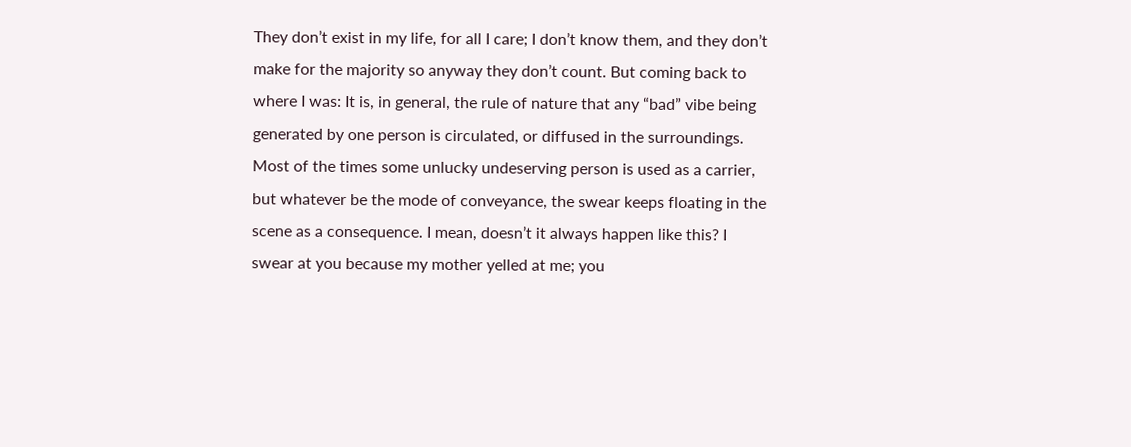They don’t exist in my life, for all I care; I don’t know them, and they don’t make for the majority so anyway they don’t count. But coming back to where I was: It is, in general, the rule of nature that any “bad” vibe being generated by one person is circulated, or diffused in the surroundings. Most of the times some unlucky undeserving person is used as a carrier, but whatever be the mode of conveyance, the swear keeps floating in the scene as a consequence. I mean, doesn’t it always happen like this? I swear at you because my mother yelled at me; you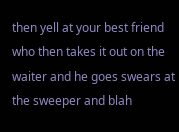then yell at your best friend who then takes it out on the waiter and he goes swears at the sweeper and blah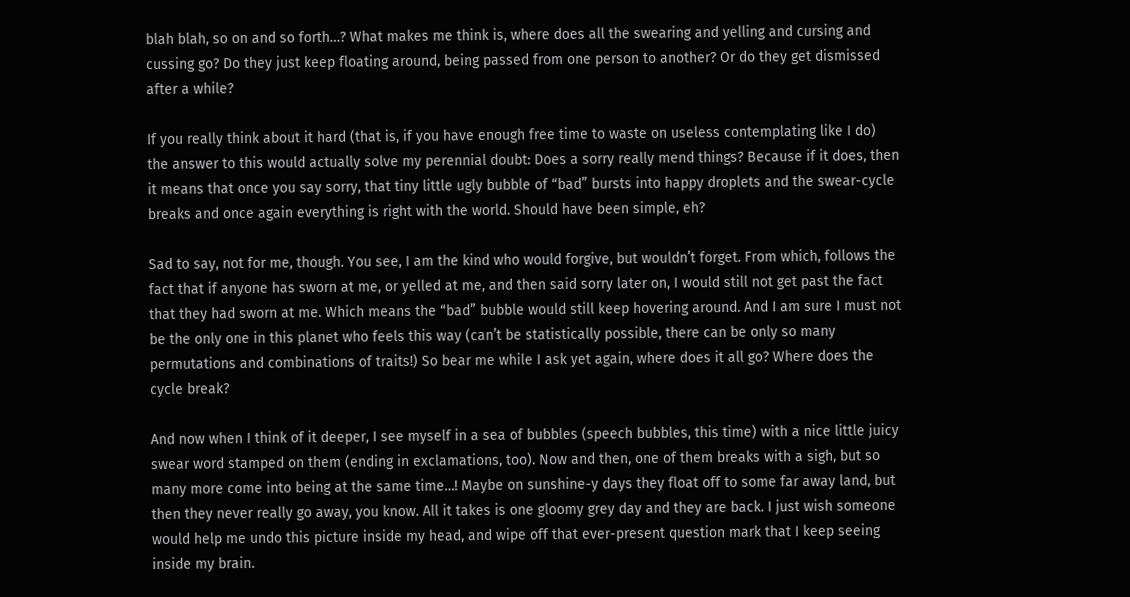blah blah, so on and so forth…? What makes me think is, where does all the swearing and yelling and cursing and cussing go? Do they just keep floating around, being passed from one person to another? Or do they get dismissed after a while?

If you really think about it hard (that is, if you have enough free time to waste on useless contemplating like I do) the answer to this would actually solve my perennial doubt: Does a sorry really mend things? Because if it does, then it means that once you say sorry, that tiny little ugly bubble of “bad” bursts into happy droplets and the swear-cycle breaks and once again everything is right with the world. Should have been simple, eh?

Sad to say, not for me, though. You see, I am the kind who would forgive, but wouldn’t forget. From which, follows the fact that if anyone has sworn at me, or yelled at me, and then said sorry later on, I would still not get past the fact that they had sworn at me. Which means the “bad” bubble would still keep hovering around. And I am sure I must not be the only one in this planet who feels this way (can’t be statistically possible, there can be only so many permutations and combinations of traits!) So bear me while I ask yet again, where does it all go? Where does the cycle break?

And now when I think of it deeper, I see myself in a sea of bubbles (speech bubbles, this time) with a nice little juicy swear word stamped on them (ending in exclamations, too). Now and then, one of them breaks with a sigh, but so many more come into being at the same time…! Maybe on sunshine-y days they float off to some far away land, but then they never really go away, you know. All it takes is one gloomy grey day and they are back. I just wish someone would help me undo this picture inside my head, and wipe off that ever-present question mark that I keep seeing inside my brain.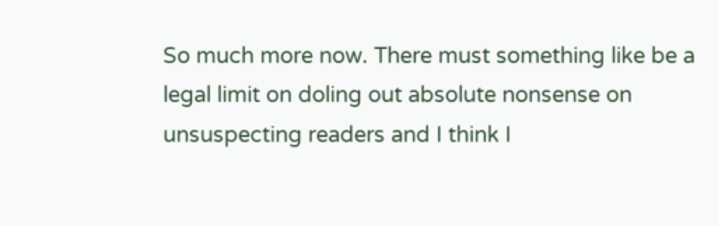So much more now. There must something like be a legal limit on doling out absolute nonsense on unsuspecting readers and I think I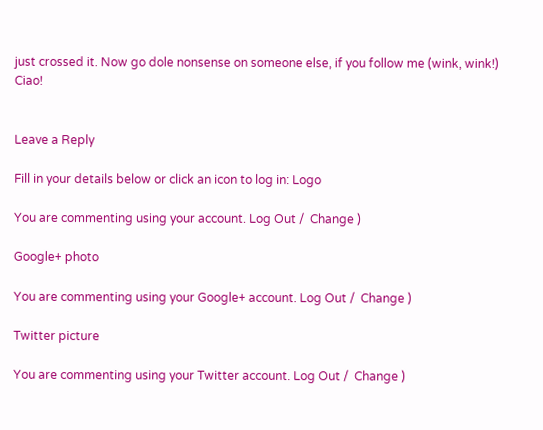just crossed it. Now go dole nonsense on someone else, if you follow me (wink, wink!) Ciao!


Leave a Reply

Fill in your details below or click an icon to log in: Logo

You are commenting using your account. Log Out /  Change )

Google+ photo

You are commenting using your Google+ account. Log Out /  Change )

Twitter picture

You are commenting using your Twitter account. Log Out /  Change )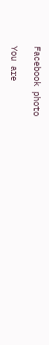Facebook photo

You are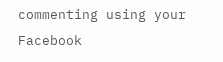commenting using your Facebook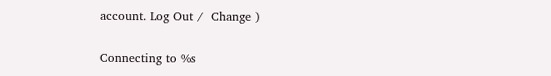account. Log Out /  Change )


Connecting to %s